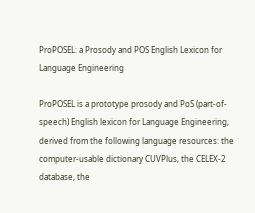ProPOSEL: a Prosody and POS English Lexicon for Language Engineering

ProPOSEL is a prototype prosody and PoS (part-of-speech) English lexicon for Language Engineering, derived from the following language resources: the computer-usable dictionary CUVPlus, the CELEX-2 database, the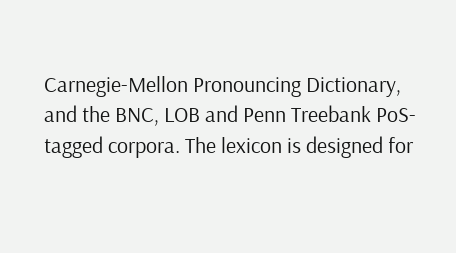Carnegie-Mellon Pronouncing Dictionary, and the BNC, LOB and Penn Treebank PoS-tagged corpora. The lexicon is designed for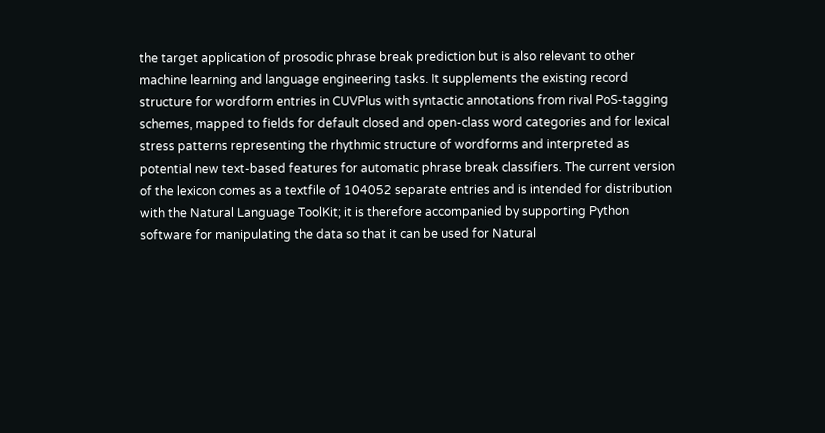the target application of prosodic phrase break prediction but is also relevant to other machine learning and language engineering tasks. It supplements the existing record structure for wordform entries in CUVPlus with syntactic annotations from rival PoS-tagging schemes, mapped to fields for default closed and open-class word categories and for lexical stress patterns representing the rhythmic structure of wordforms and interpreted as potential new text-based features for automatic phrase break classifiers. The current version of the lexicon comes as a textfile of 104052 separate entries and is intended for distribution with the Natural Language ToolKit; it is therefore accompanied by supporting Python software for manipulating the data so that it can be used for Natural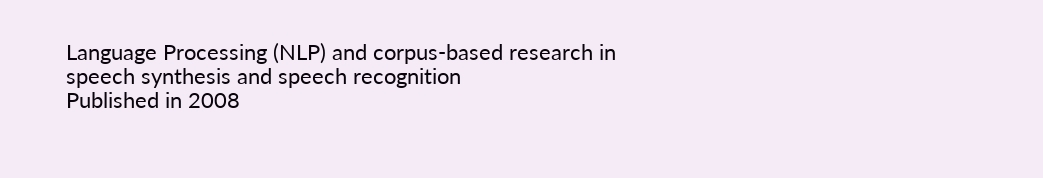Language Processing (NLP) and corpus-based research in speech synthesis and speech recognition
Published in 2008